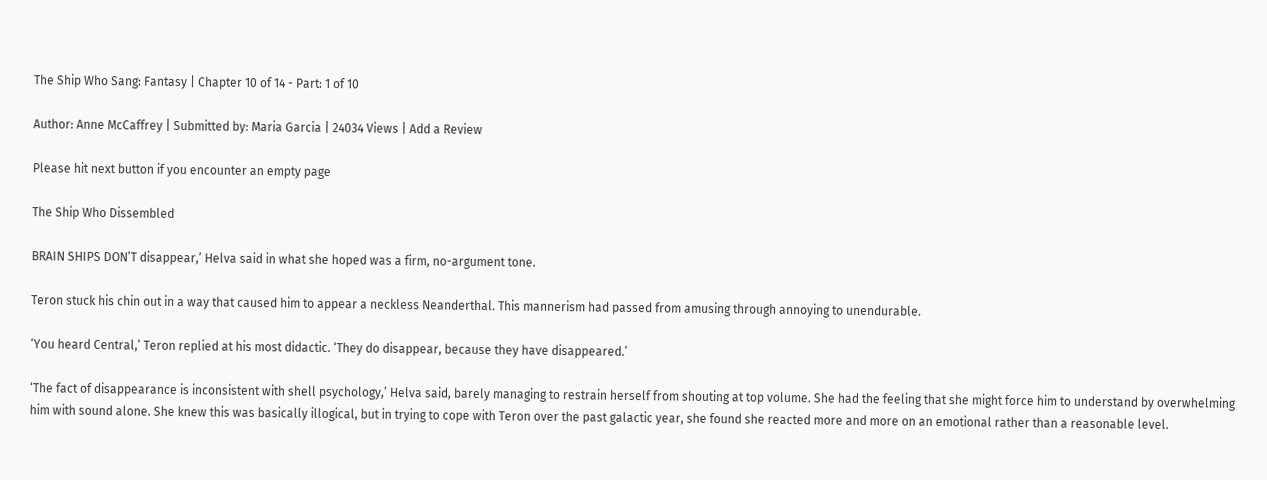The Ship Who Sang: Fantasy | Chapter 10 of 14 - Part: 1 of 10

Author: Anne McCaffrey | Submitted by: Maria Garcia | 24034 Views | Add a Review

Please hit next button if you encounter an empty page

The Ship Who Dissembled

BRAIN SHIPS DON’T disappear,’ Helva said in what she hoped was a firm, no-argument tone.

Teron stuck his chin out in a way that caused him to appear a neckless Neanderthal. This mannerism had passed from amusing through annoying to unendurable.

‘You heard Central,’ Teron replied at his most didactic. ‘They do disappear, because they have disappeared.’

‘The fact of disappearance is inconsistent with shell psychology,’ Helva said, barely managing to restrain herself from shouting at top volume. She had the feeling that she might force him to understand by overwhelming him with sound alone. She knew this was basically illogical, but in trying to cope with Teron over the past galactic year, she found she reacted more and more on an emotional rather than a reasonable level.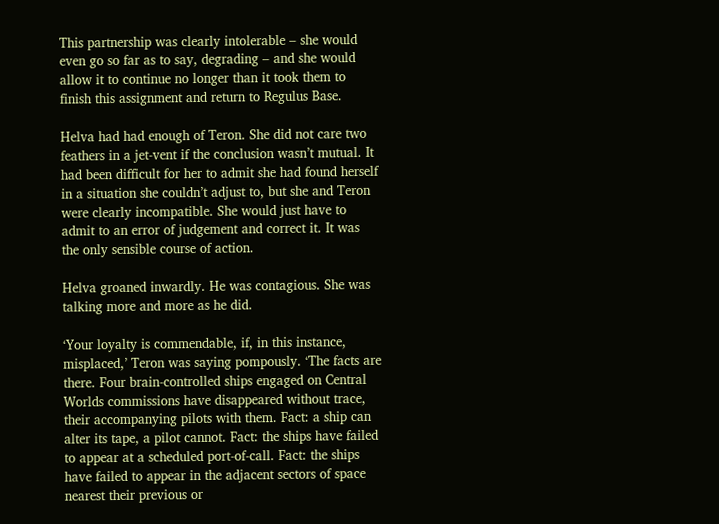This partnership was clearly intolerable – she would even go so far as to say, degrading – and she would allow it to continue no longer than it took them to finish this assignment and return to Regulus Base.

Helva had had enough of Teron. She did not care two feathers in a jet-vent if the conclusion wasn’t mutual. It had been difficult for her to admit she had found herself in a situation she couldn’t adjust to, but she and Teron were clearly incompatible. She would just have to admit to an error of judgement and correct it. It was the only sensible course of action.

Helva groaned inwardly. He was contagious. She was talking more and more as he did.

‘Your loyalty is commendable, if, in this instance, misplaced,’ Teron was saying pompously. ‘The facts are there. Four brain-controlled ships engaged on Central Worlds commissions have disappeared without trace, their accompanying pilots with them. Fact: a ship can alter its tape, a pilot cannot. Fact: the ships have failed to appear at a scheduled port-of-call. Fact: the ships have failed to appear in the adjacent sectors of space nearest their previous or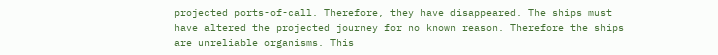projected ports-of-call. Therefore, they have disappeared. The ships must have altered the projected journey for no known reason. Therefore the ships are unreliable organisms. This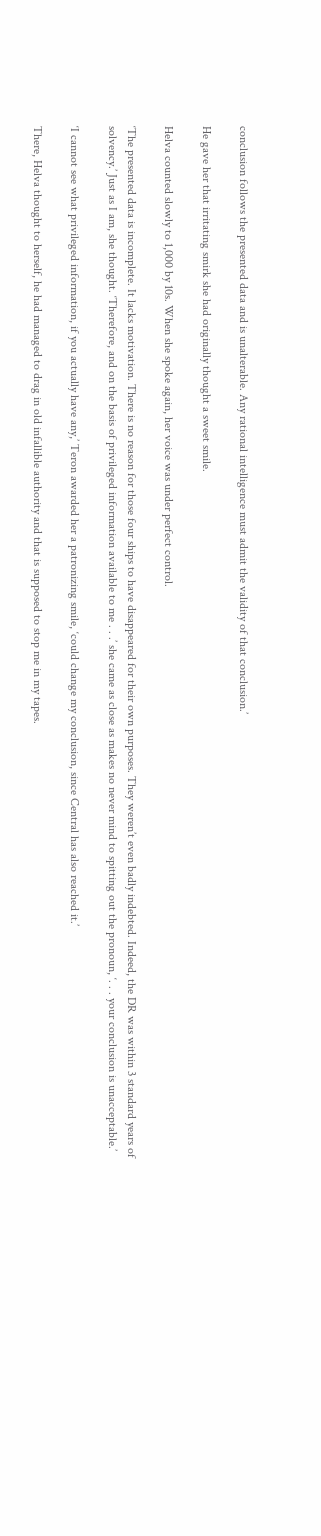conclusion follows the presented data and is unalterable. Any rational intelligence must admit the validity of that conclusion.’

He gave her that irritating smirk she had originally thought a sweet smile.

Helva counted slowly to 1,000 by 10s. When she spoke again, her voice was under perfect control.

‘The presented data is incomplete. It lacks motivation. There is no reason for those four ships to have disappeared for their own purposes. They weren’t even badly indebted. Indeed, the DR was within 3 standard years of solvency.’ Just as I am, she thought. ‘Therefore, and on the basis of privileged information available to me . . .’ she came as close as makes no never mind to spitting out the pronoun, ‘. . . your conclusion is unacceptable.’

‘I cannot see what privileged information, if you actually have any,’ Teron awarded her a patronizing smile, ‘could change my conclusion, since Central has also reached it.’

There, Helva thought to herself, he had managed to drag in old infallible authority and that is supposed to stop me in my tapes.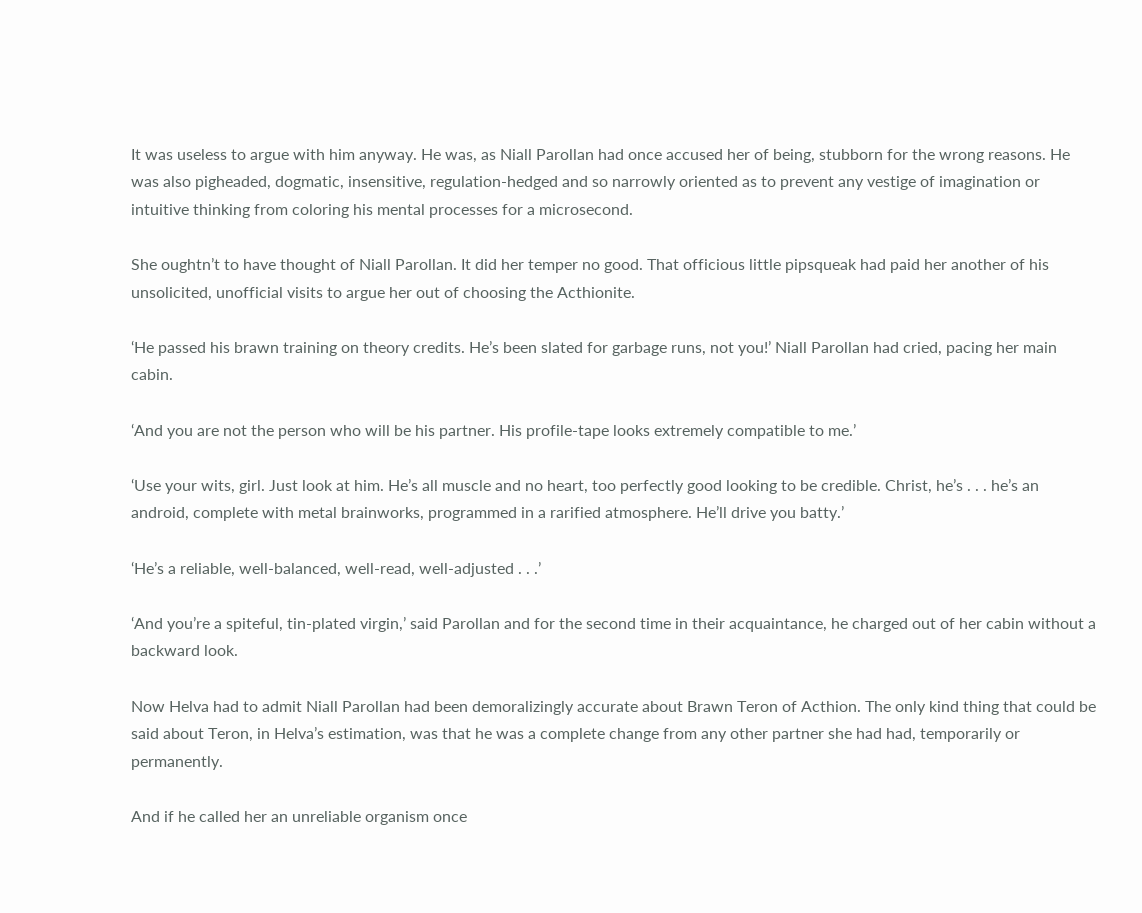It was useless to argue with him anyway. He was, as Niall Parollan had once accused her of being, stubborn for the wrong reasons. He was also pigheaded, dogmatic, insensitive, regulation-hedged and so narrowly oriented as to prevent any vestige of imagination or intuitive thinking from coloring his mental processes for a microsecond.

She oughtn’t to have thought of Niall Parollan. It did her temper no good. That officious little pipsqueak had paid her another of his unsolicited, unofficial visits to argue her out of choosing the Acthionite.

‘He passed his brawn training on theory credits. He’s been slated for garbage runs, not you!’ Niall Parollan had cried, pacing her main cabin.

‘And you are not the person who will be his partner. His profile-tape looks extremely compatible to me.’

‘Use your wits, girl. Just look at him. He’s all muscle and no heart, too perfectly good looking to be credible. Christ, he’s . . . he’s an android, complete with metal brainworks, programmed in a rarified atmosphere. He’ll drive you batty.’

‘He’s a reliable, well-balanced, well-read, well-adjusted . . .’

‘And you’re a spiteful, tin-plated virgin,’ said Parollan and for the second time in their acquaintance, he charged out of her cabin without a backward look.

Now Helva had to admit Niall Parollan had been demoralizingly accurate about Brawn Teron of Acthion. The only kind thing that could be said about Teron, in Helva’s estimation, was that he was a complete change from any other partner she had had, temporarily or permanently.

And if he called her an unreliable organism once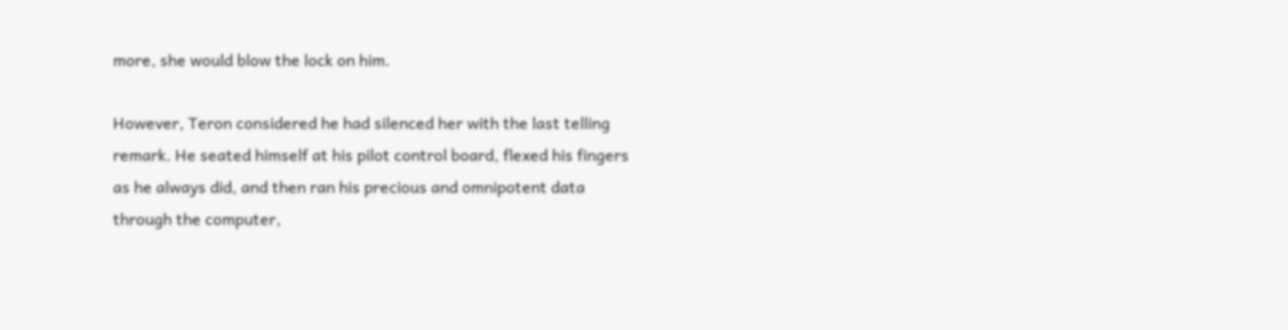more, she would blow the lock on him.

However, Teron considered he had silenced her with the last telling remark. He seated himself at his pilot control board, flexed his fingers as he always did, and then ran his precious and omnipotent data through the computer,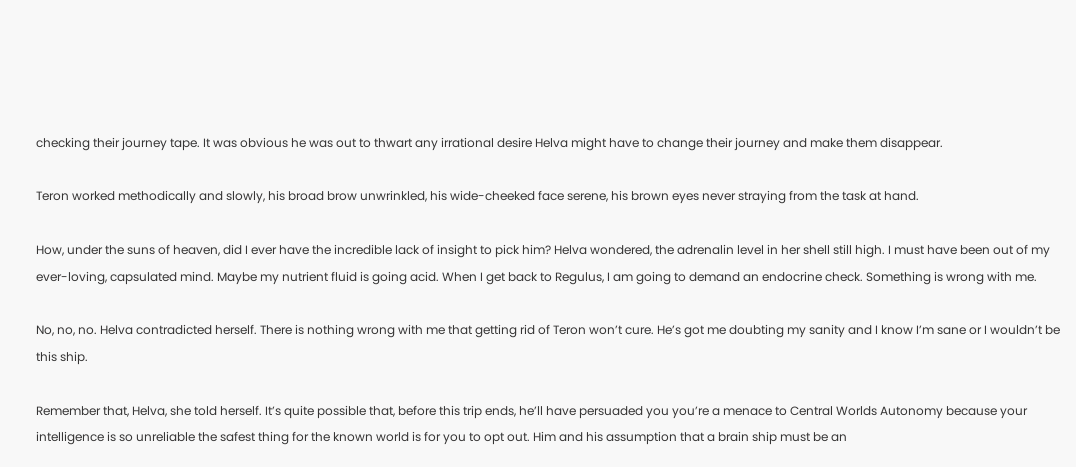checking their journey tape. It was obvious he was out to thwart any irrational desire Helva might have to change their journey and make them disappear.

Teron worked methodically and slowly, his broad brow unwrinkled, his wide-cheeked face serene, his brown eyes never straying from the task at hand.

How, under the suns of heaven, did I ever have the incredible lack of insight to pick him? Helva wondered, the adrenalin level in her shell still high. I must have been out of my ever-loving, capsulated mind. Maybe my nutrient fluid is going acid. When I get back to Regulus, I am going to demand an endocrine check. Something is wrong with me.

No, no, no. Helva contradicted herself. There is nothing wrong with me that getting rid of Teron won’t cure. He’s got me doubting my sanity and I know I’m sane or I wouldn’t be this ship.

Remember that, Helva, she told herself. It’s quite possible that, before this trip ends, he’ll have persuaded you you’re a menace to Central Worlds Autonomy because your intelligence is so unreliable the safest thing for the known world is for you to opt out. Him and his assumption that a brain ship must be an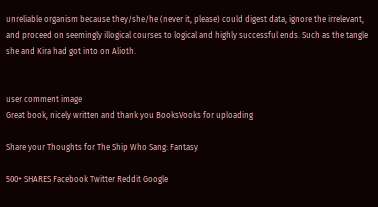unreliable organism because they/she/he (never it, please) could digest data, ignore the irrelevant, and proceed on seemingly illogical courses to logical and highly successful ends. Such as the tangle she and Kira had got into on Alioth.


user comment image
Great book, nicely written and thank you BooksVooks for uploading

Share your Thoughts for The Ship Who Sang: Fantasy

500+ SHARES Facebook Twitter Reddit Google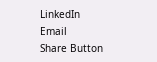LinkedIn Email
Share Button